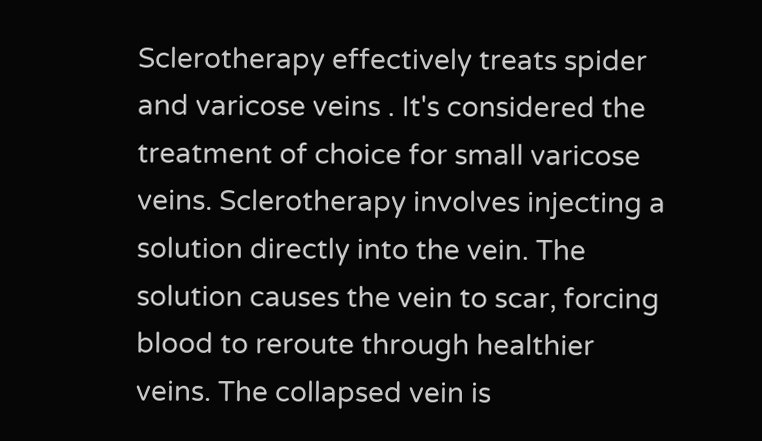Sclerotherapy effectively treats spider and varicose veins . It's considered the treatment of choice for small varicose veins. Sclerotherapy involves injecting a solution directly into the vein. The solution causes the vein to scar, forcing blood to reroute through healthier veins. The collapsed vein is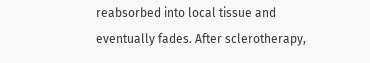reabsorbed into local tissue and eventually fades. After sclerotherapy,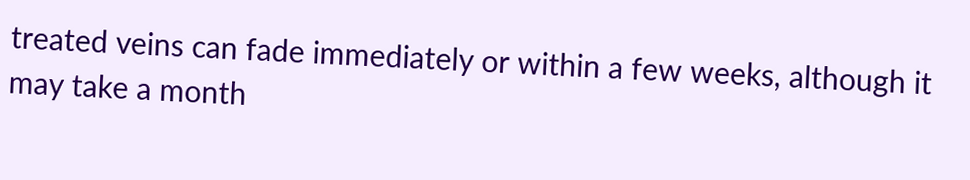treated veins can fade immediately or within a few weeks, although it may take a month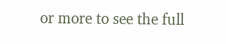or more to see the full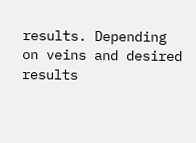results. Depending on veins and desired results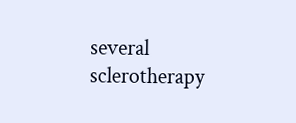several sclerotherapy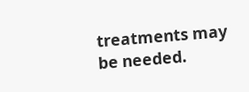treatments may be needed.